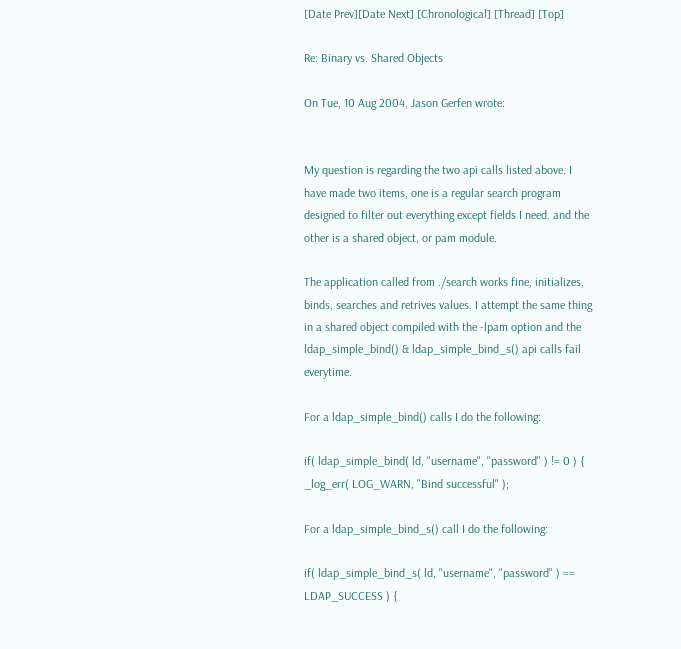[Date Prev][Date Next] [Chronological] [Thread] [Top]

Re: Binary vs. Shared Objects

On Tue, 10 Aug 2004, Jason Gerfen wrote:


My question is regarding the two api calls listed above. I have made two items, one is a regular search program designed to filter out everything except fields I need. and the other is a shared object, or pam module.

The application called from ./search works fine, initializes, binds, searches and retrives values. I attempt the same thing in a shared object compiled with the -lpam option and the ldap_simple_bind() & ldap_simple_bind_s() api calls fail everytime.

For a ldap_simple_bind() calls I do the following:

if( ldap_simple_bind( ld, "username", "password" ) != 0 ) {
_log_err( LOG_WARN, "Bind successful" );

For a ldap_simple_bind_s() call I do the following:

if( ldap_simple_bind_s( ld, "username", "password" ) == LDAP_SUCCESS ) {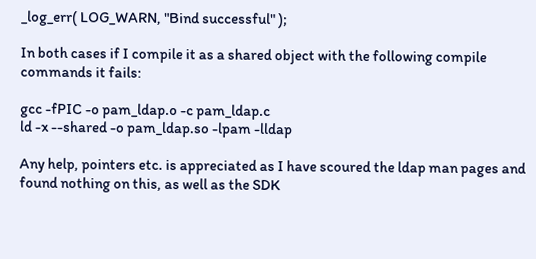_log_err( LOG_WARN, "Bind successful" );

In both cases if I compile it as a shared object with the following compile commands it fails:

gcc -fPIC -o pam_ldap.o -c pam_ldap.c
ld -x --shared -o pam_ldap.so -lpam -lldap

Any help, pointers etc. is appreciated as I have scoured the ldap man pages and found nothing on this, as well as the SDK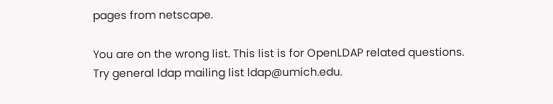pages from netscape.

You are on the wrong list. This list is for OpenLDAP related questions. Try general ldap mailing list ldap@umich.edu.